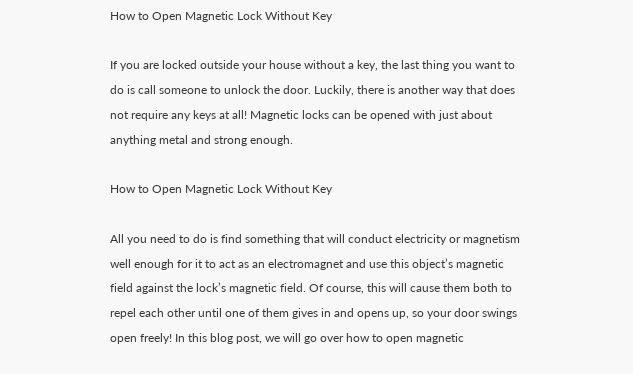How to Open Magnetic Lock Without Key

If you are locked outside your house without a key, the last thing you want to do is call someone to unlock the door. Luckily, there is another way that does not require any keys at all! Magnetic locks can be opened with just about anything metal and strong enough.

How to Open Magnetic Lock Without Key

All you need to do is find something that will conduct electricity or magnetism well enough for it to act as an electromagnet and use this object’s magnetic field against the lock’s magnetic field. Of course, this will cause them both to repel each other until one of them gives in and opens up, so your door swings open freely! In this blog post, we will go over how to open magnetic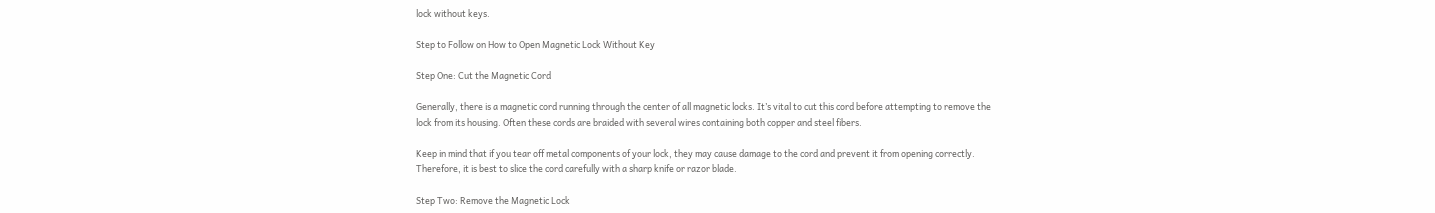lock without keys.

Step to Follow on How to Open Magnetic Lock Without Key

Step One: Cut the Magnetic Cord

Generally, there is a magnetic cord running through the center of all magnetic locks. It’s vital to cut this cord before attempting to remove the lock from its housing. Often these cords are braided with several wires containing both copper and steel fibers.

Keep in mind that if you tear off metal components of your lock, they may cause damage to the cord and prevent it from opening correctly. Therefore, it is best to slice the cord carefully with a sharp knife or razor blade.

Step Two: Remove the Magnetic Lock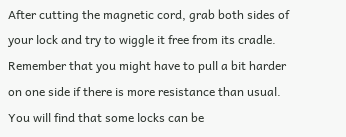After cutting the magnetic cord, grab both sides of your lock and try to wiggle it free from its cradle. Remember that you might have to pull a bit harder on one side if there is more resistance than usual. You will find that some locks can be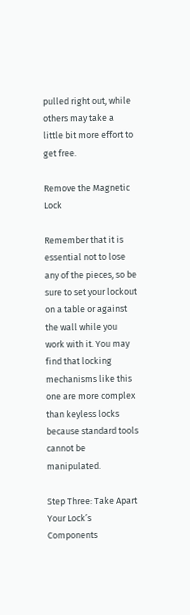pulled right out, while others may take a little bit more effort to get free.

Remove the Magnetic Lock

Remember that it is essential not to lose any of the pieces, so be sure to set your lockout on a table or against the wall while you work with it. You may find that locking mechanisms like this one are more complex than keyless locks because standard tools cannot be manipulated.

Step Three: Take Apart Your Lock’s Components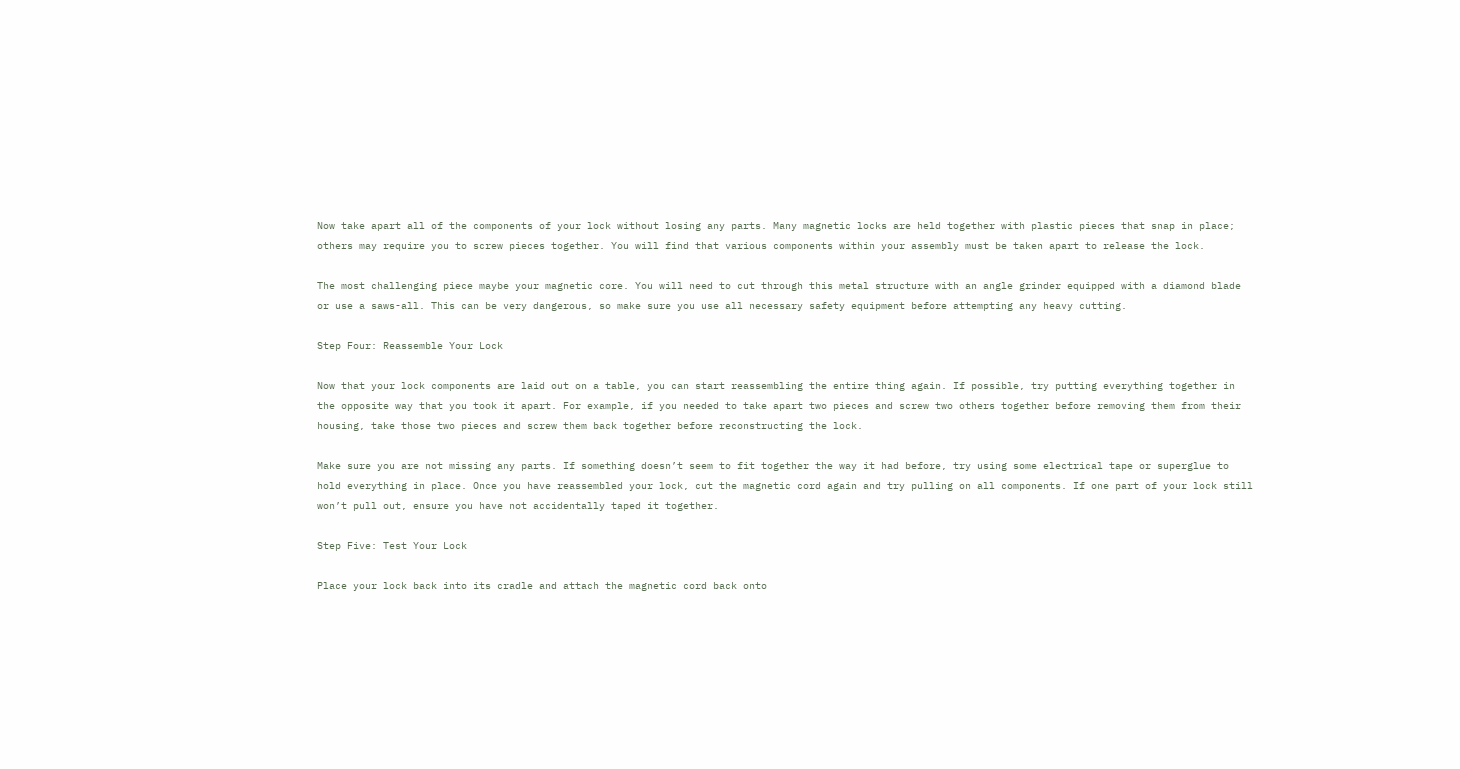Now take apart all of the components of your lock without losing any parts. Many magnetic locks are held together with plastic pieces that snap in place; others may require you to screw pieces together. You will find that various components within your assembly must be taken apart to release the lock.

The most challenging piece maybe your magnetic core. You will need to cut through this metal structure with an angle grinder equipped with a diamond blade or use a saws-all. This can be very dangerous, so make sure you use all necessary safety equipment before attempting any heavy cutting.

Step Four: Reassemble Your Lock

Now that your lock components are laid out on a table, you can start reassembling the entire thing again. If possible, try putting everything together in the opposite way that you took it apart. For example, if you needed to take apart two pieces and screw two others together before removing them from their housing, take those two pieces and screw them back together before reconstructing the lock.

Make sure you are not missing any parts. If something doesn’t seem to fit together the way it had before, try using some electrical tape or superglue to hold everything in place. Once you have reassembled your lock, cut the magnetic cord again and try pulling on all components. If one part of your lock still won’t pull out, ensure you have not accidentally taped it together.

Step Five: Test Your Lock

Place your lock back into its cradle and attach the magnetic cord back onto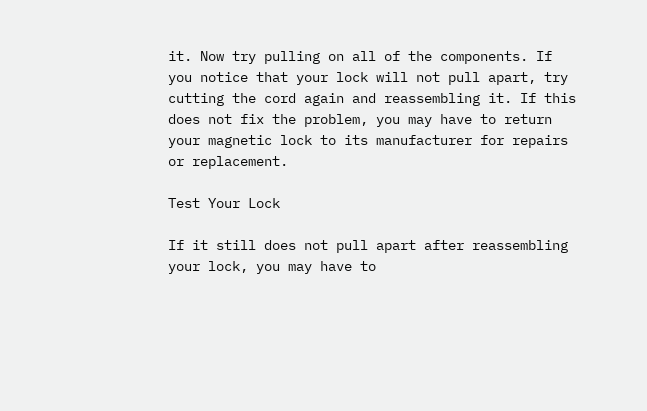it. Now try pulling on all of the components. If you notice that your lock will not pull apart, try cutting the cord again and reassembling it. If this does not fix the problem, you may have to return your magnetic lock to its manufacturer for repairs or replacement.

Test Your Lock

If it still does not pull apart after reassembling your lock, you may have to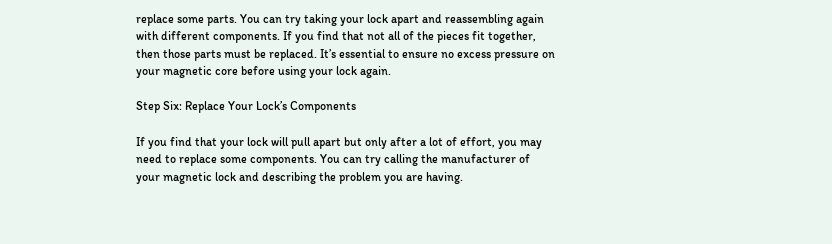replace some parts. You can try taking your lock apart and reassembling again with different components. If you find that not all of the pieces fit together, then those parts must be replaced. It’s essential to ensure no excess pressure on your magnetic core before using your lock again.

Step Six: Replace Your Lock’s Components

If you find that your lock will pull apart but only after a lot of effort, you may need to replace some components. You can try calling the manufacturer of your magnetic lock and describing the problem you are having.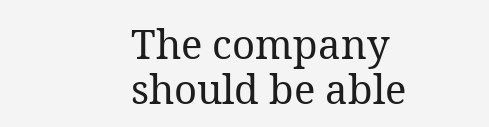The company should be able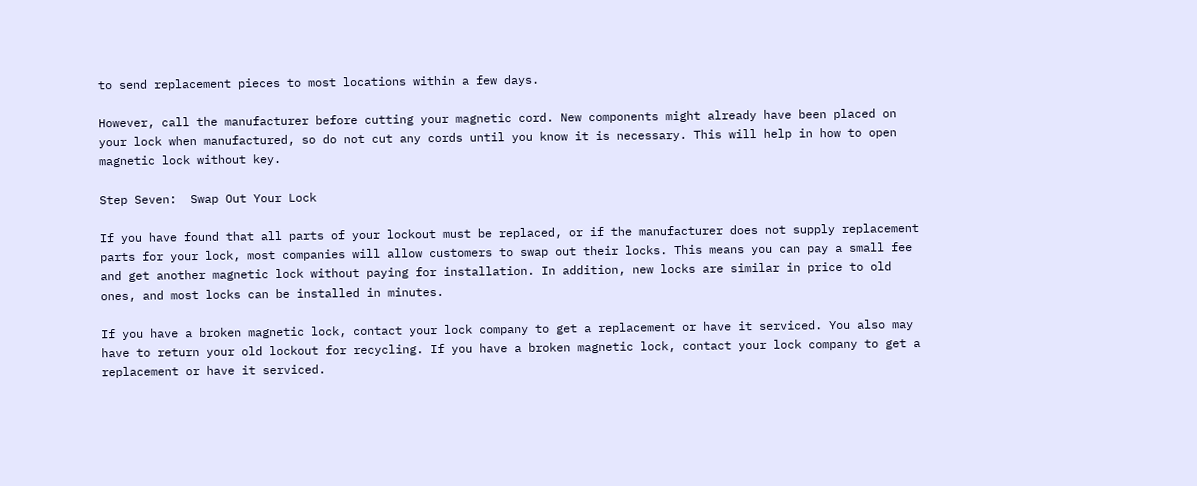to send replacement pieces to most locations within a few days.

However, call the manufacturer before cutting your magnetic cord. New components might already have been placed on your lock when manufactured, so do not cut any cords until you know it is necessary. This will help in how to open magnetic lock without key.

Step Seven:  Swap Out Your Lock

If you have found that all parts of your lockout must be replaced, or if the manufacturer does not supply replacement parts for your lock, most companies will allow customers to swap out their locks. This means you can pay a small fee and get another magnetic lock without paying for installation. In addition, new locks are similar in price to old ones, and most locks can be installed in minutes.

If you have a broken magnetic lock, contact your lock company to get a replacement or have it serviced. You also may have to return your old lockout for recycling. If you have a broken magnetic lock, contact your lock company to get a replacement or have it serviced.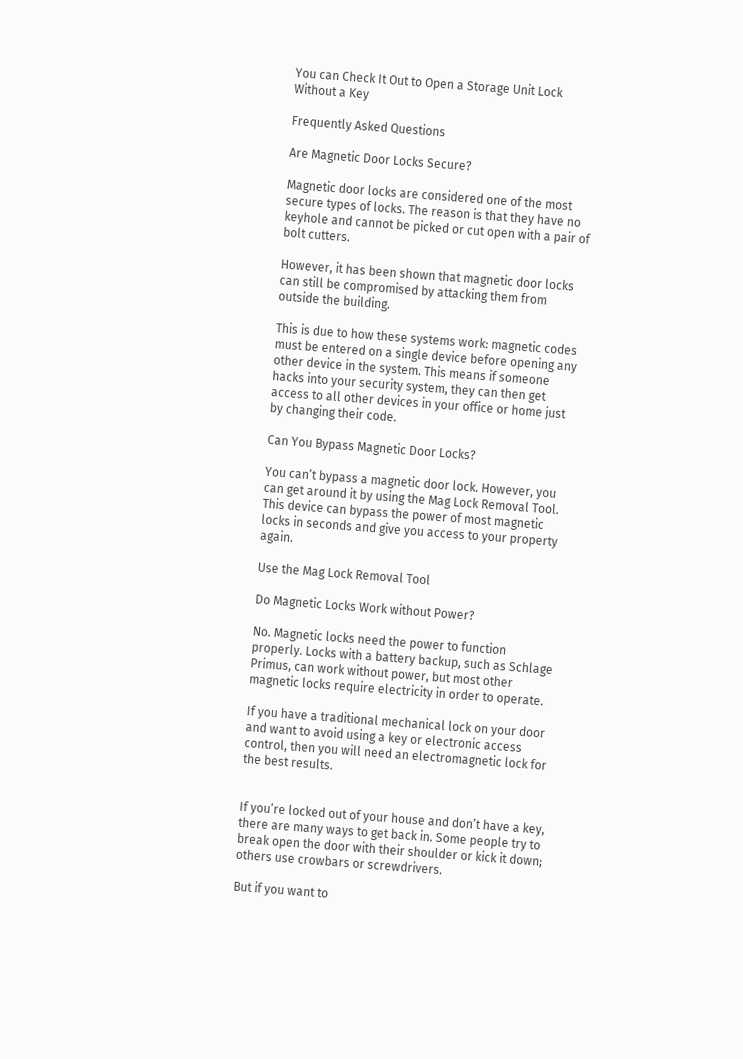You can Check It Out to Open a Storage Unit Lock Without a Key

Frequently Asked Questions

Are Magnetic Door Locks Secure?

Magnetic door locks are considered one of the most secure types of locks. The reason is that they have no keyhole and cannot be picked or cut open with a pair of bolt cutters.

However, it has been shown that magnetic door locks can still be compromised by attacking them from outside the building.

This is due to how these systems work: magnetic codes must be entered on a single device before opening any other device in the system. This means if someone hacks into your security system, they can then get access to all other devices in your office or home just by changing their code.

Can You Bypass Magnetic Door Locks?

You can’t bypass a magnetic door lock. However, you can get around it by using the Mag Lock Removal Tool. This device can bypass the power of most magnetic locks in seconds and give you access to your property again.

Use the Mag Lock Removal Tool

Do Magnetic Locks Work without Power?

No. Magnetic locks need the power to function properly. Locks with a battery backup, such as Schlage Primus, can work without power, but most other magnetic locks require electricity in order to operate.

If you have a traditional mechanical lock on your door and want to avoid using a key or electronic access control, then you will need an electromagnetic lock for the best results.


If you’re locked out of your house and don’t have a key, there are many ways to get back in. Some people try to break open the door with their shoulder or kick it down; others use crowbars or screwdrivers.

But if you want to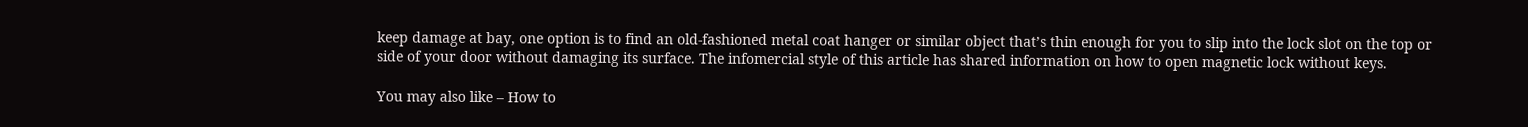keep damage at bay, one option is to find an old-fashioned metal coat hanger or similar object that’s thin enough for you to slip into the lock slot on the top or side of your door without damaging its surface. The infomercial style of this article has shared information on how to open magnetic lock without keys.

You may also like – How to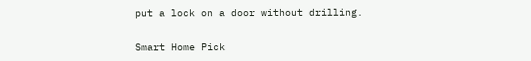put a lock on a door without drilling.

Smart Home Pick